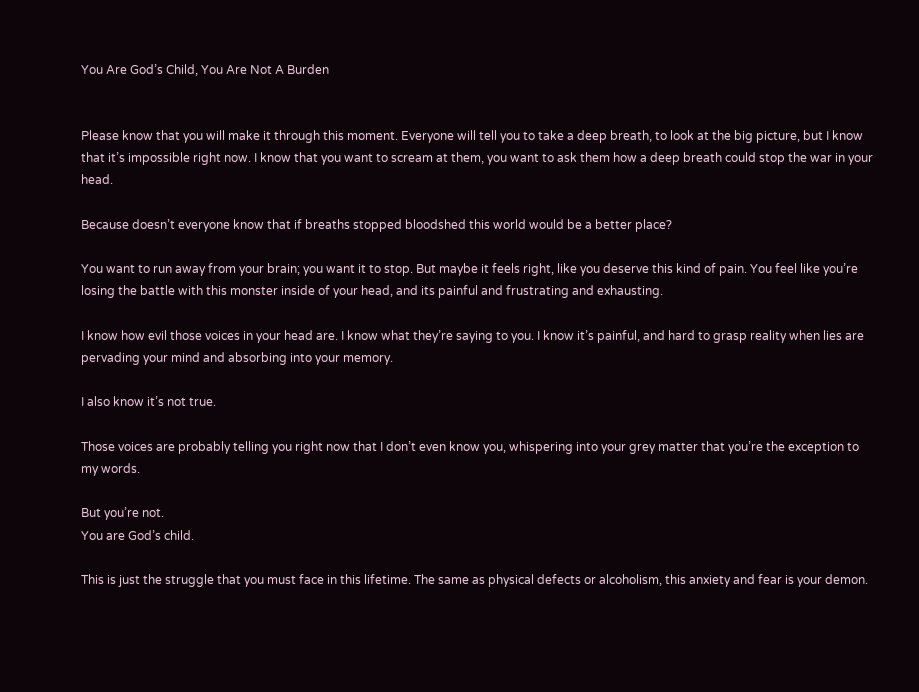You Are God’s Child, You Are Not A Burden


Please know that you will make it through this moment. Everyone will tell you to take a deep breath, to look at the big picture, but I know that it’s impossible right now. I know that you want to scream at them, you want to ask them how a deep breath could stop the war in your head.

Because doesn’t everyone know that if breaths stopped bloodshed this world would be a better place?

You want to run away from your brain; you want it to stop. But maybe it feels right, like you deserve this kind of pain. You feel like you’re losing the battle with this monster inside of your head, and its painful and frustrating and exhausting.

I know how evil those voices in your head are. I know what they’re saying to you. I know it’s painful, and hard to grasp reality when lies are pervading your mind and absorbing into your memory.

I also know it’s not true.

Those voices are probably telling you right now that I don’t even know you, whispering into your grey matter that you’re the exception to my words.

But you’re not.
You are God’s child.

This is just the struggle that you must face in this lifetime. The same as physical defects or alcoholism, this anxiety and fear is your demon.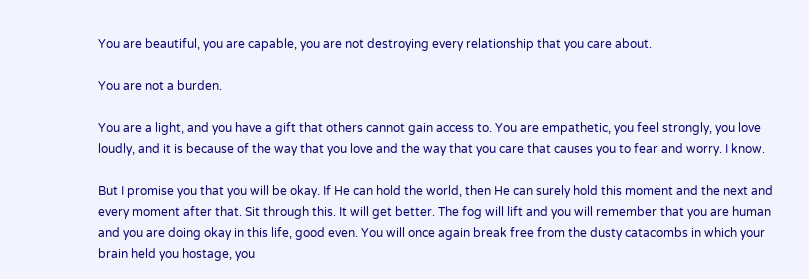You are beautiful, you are capable, you are not destroying every relationship that you care about.

You are not a burden.

You are a light, and you have a gift that others cannot gain access to. You are empathetic, you feel strongly, you love loudly, and it is because of the way that you love and the way that you care that causes you to fear and worry. I know.

But I promise you that you will be okay. If He can hold the world, then He can surely hold this moment and the next and every moment after that. Sit through this. It will get better. The fog will lift and you will remember that you are human and you are doing okay in this life, good even. You will once again break free from the dusty catacombs in which your brain held you hostage, you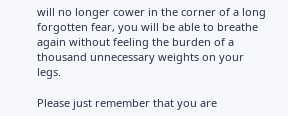will no longer cower in the corner of a long forgotten fear, you will be able to breathe again without feeling the burden of a thousand unnecessary weights on your legs.

Please just remember that you are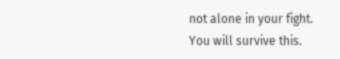not alone in your fight.
You will survive this.